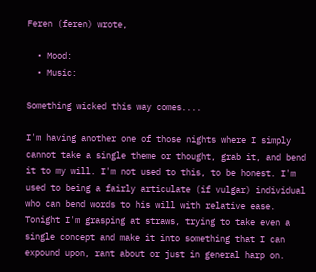Feren (feren) wrote,

  • Mood:
  • Music:

Something wicked this way comes....

I'm having another one of those nights where I simply cannot take a single theme or thought, grab it, and bend it to my will. I'm not used to this, to be honest. I'm used to being a fairly articulate (if vulgar) individual who can bend words to his will with relative ease. Tonight I'm grasping at straws, trying to take even a single concept and make it into something that I can expound upon, rant about or just in general harp on.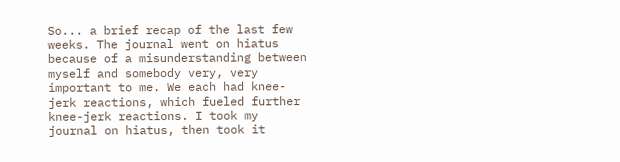So... a brief recap of the last few weeks. The journal went on hiatus because of a misunderstanding between myself and somebody very, very important to me. We each had knee-jerk reactions, which fueled further knee-jerk reactions. I took my journal on hiatus, then took it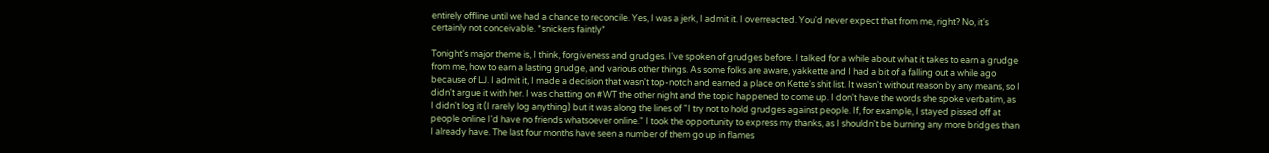entirely offline until we had a chance to reconcile. Yes, I was a jerk, I admit it. I overreacted. You'd never expect that from me, right? No, it's certainly not conceivable. *snickers faintly*

Tonight's major theme is, I think, forgiveness and grudges. I've spoken of grudges before. I talked for a while about what it takes to earn a grudge from me, how to earn a lasting grudge, and various other things. As some folks are aware, yakkette and I had a bit of a falling out a while ago because of LJ. I admit it, I made a decision that wasn't top-notch and earned a place on Kette's shit list. It wasn't without reason by any means, so I didn't argue it with her. I was chatting on #WT the other night and the topic happened to come up. I don't have the words she spoke verbatim, as I didn't log it (I rarely log anything) but it was along the lines of "I try not to hold grudges against people. If, for example, I stayed pissed off at people online I'd have no friends whatsoever online." I took the opportunity to express my thanks, as I shouldn't be burning any more bridges than I already have. The last four months have seen a number of them go up in flames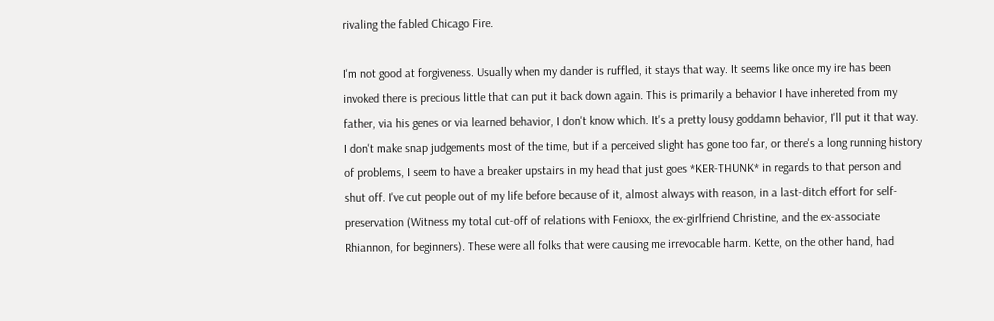rivaling the fabled Chicago Fire.

I'm not good at forgiveness. Usually when my dander is ruffled, it stays that way. It seems like once my ire has been invoked there is precious little that can put it back down again. This is primarily a behavior I have inhereted from my father, via his genes or via learned behavior, I don't know which. It's a pretty lousy goddamn behavior, I'll put it that way. I don't make snap judgements most of the time, but if a perceived slight has gone too far, or there's a long running history of problems, I seem to have a breaker upstairs in my head that just goes *KER-THUNK* in regards to that person and shut off. I've cut people out of my life before because of it, almost always with reason, in a last-ditch effort for self-preservation (Witness my total cut-off of relations with Fenioxx, the ex-girlfriend Christine, and the ex-associate Rhiannon, for beginners). These were all folks that were causing me irrevocable harm. Kette, on the other hand, had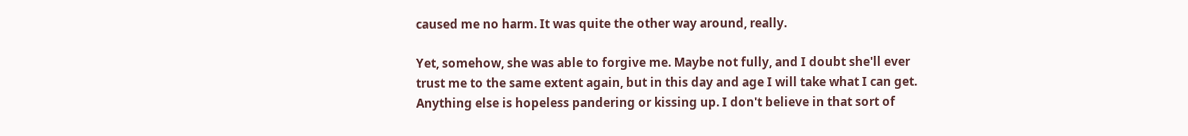caused me no harm. It was quite the other way around, really.

Yet, somehow, she was able to forgive me. Maybe not fully, and I doubt she'll ever trust me to the same extent again, but in this day and age I will take what I can get. Anything else is hopeless pandering or kissing up. I don't believe in that sort of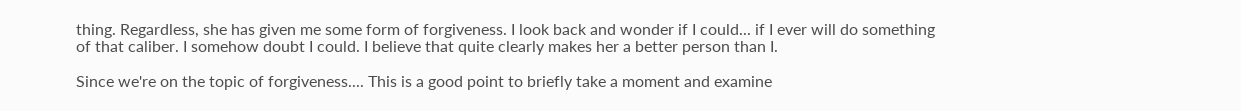thing. Regardless, she has given me some form of forgiveness. I look back and wonder if I could... if I ever will do something of that caliber. I somehow doubt I could. I believe that quite clearly makes her a better person than I.

Since we're on the topic of forgiveness.... This is a good point to briefly take a moment and examine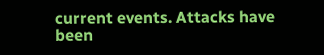current events. Attacks have been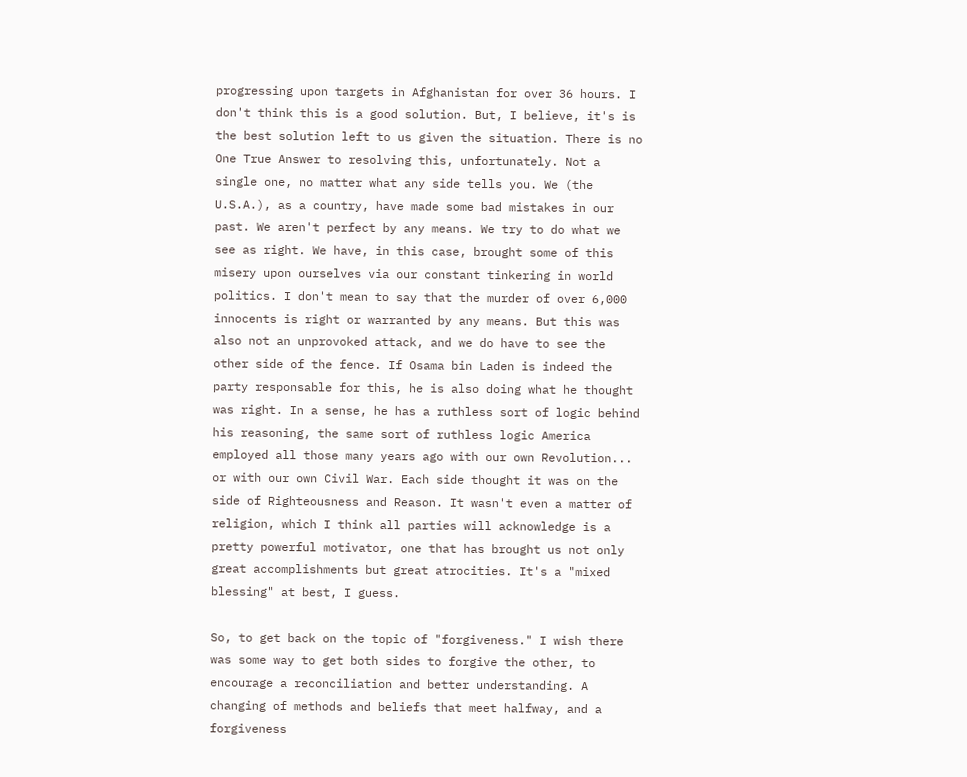progressing upon targets in Afghanistan for over 36 hours. I don't think this is a good solution. But, I believe, it's is the best solution left to us given the situation. There is no One True Answer to resolving this, unfortunately. Not a single one, no matter what any side tells you. We (the U.S.A.), as a country, have made some bad mistakes in our past. We aren't perfect by any means. We try to do what we see as right. We have, in this case, brought some of this misery upon ourselves via our constant tinkering in world politics. I don't mean to say that the murder of over 6,000 innocents is right or warranted by any means. But this was also not an unprovoked attack, and we do have to see the other side of the fence. If Osama bin Laden is indeed the party responsable for this, he is also doing what he thought was right. In a sense, he has a ruthless sort of logic behind his reasoning, the same sort of ruthless logic America employed all those many years ago with our own Revolution... or with our own Civil War. Each side thought it was on the side of Righteousness and Reason. It wasn't even a matter of religion, which I think all parties will acknowledge is a pretty powerful motivator, one that has brought us not only great accomplishments but great atrocities. It's a "mixed blessing" at best, I guess.

So, to get back on the topic of "forgiveness." I wish there was some way to get both sides to forgive the other, to encourage a reconciliation and better understanding. A changing of methods and beliefs that meet halfway, and a forgiveness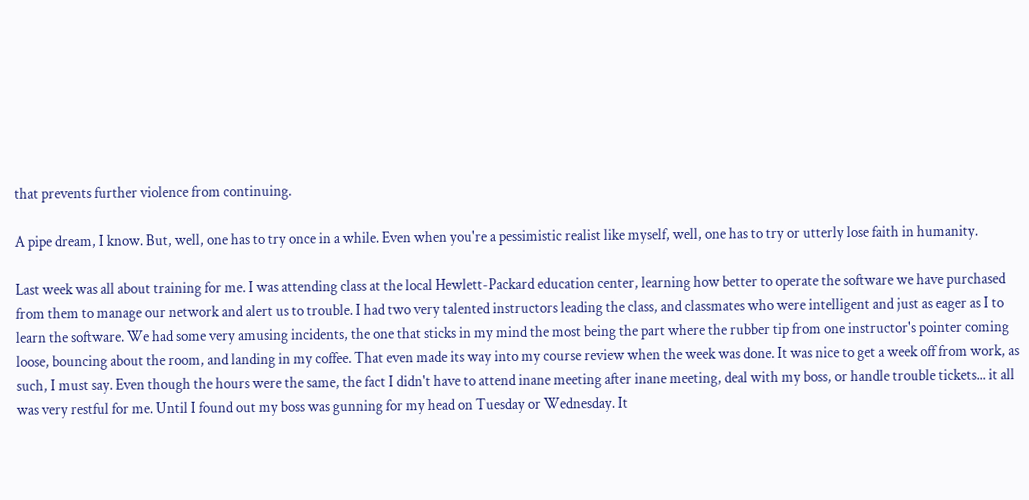that prevents further violence from continuing.

A pipe dream, I know. But, well, one has to try once in a while. Even when you're a pessimistic realist like myself, well, one has to try or utterly lose faith in humanity.

Last week was all about training for me. I was attending class at the local Hewlett-Packard education center, learning how better to operate the software we have purchased from them to manage our network and alert us to trouble. I had two very talented instructors leading the class, and classmates who were intelligent and just as eager as I to learn the software. We had some very amusing incidents, the one that sticks in my mind the most being the part where the rubber tip from one instructor's pointer coming loose, bouncing about the room, and landing in my coffee. That even made its way into my course review when the week was done. It was nice to get a week off from work, as such, I must say. Even though the hours were the same, the fact I didn't have to attend inane meeting after inane meeting, deal with my boss, or handle trouble tickets... it all was very restful for me. Until I found out my boss was gunning for my head on Tuesday or Wednesday. It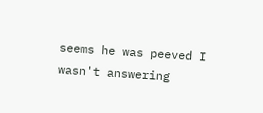seems he was peeved I wasn't answering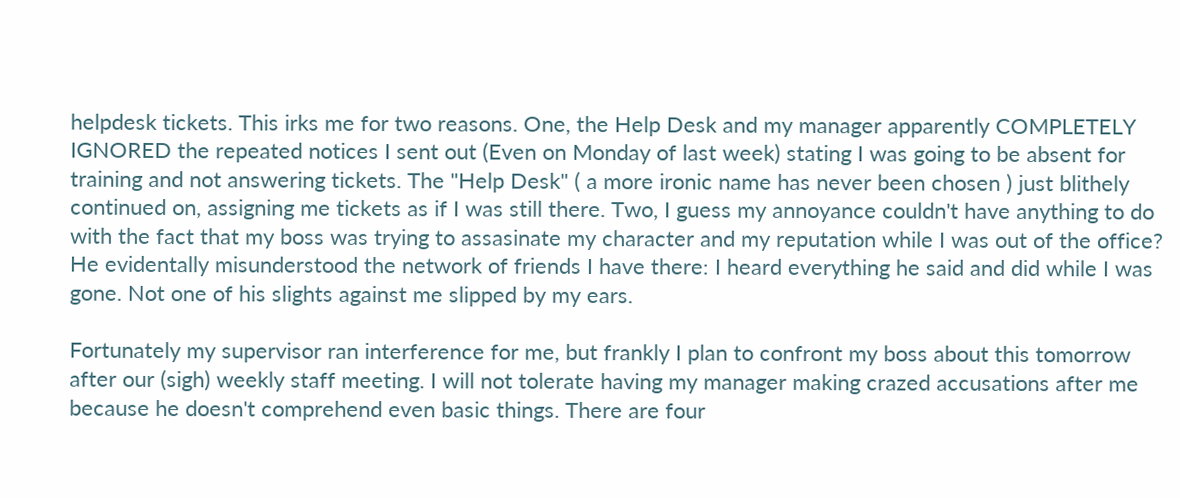helpdesk tickets. This irks me for two reasons. One, the Help Desk and my manager apparently COMPLETELY IGNORED the repeated notices I sent out (Even on Monday of last week) stating I was going to be absent for training and not answering tickets. The "Help Desk" ( a more ironic name has never been chosen ) just blithely continued on, assigning me tickets as if I was still there. Two, I guess my annoyance couldn't have anything to do with the fact that my boss was trying to assasinate my character and my reputation while I was out of the office? He evidentally misunderstood the network of friends I have there: I heard everything he said and did while I was gone. Not one of his slights against me slipped by my ears.

Fortunately my supervisor ran interference for me, but frankly I plan to confront my boss about this tomorrow after our (sigh) weekly staff meeting. I will not tolerate having my manager making crazed accusations after me because he doesn't comprehend even basic things. There are four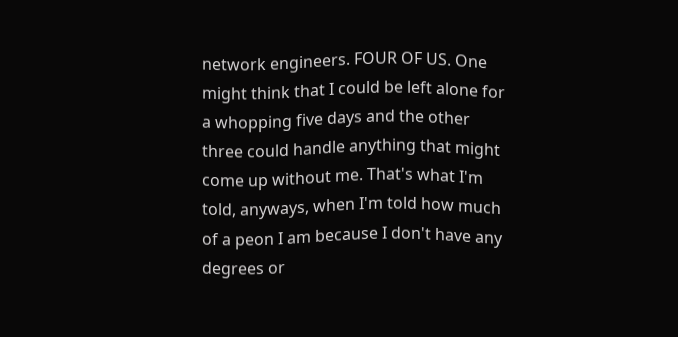network engineers. FOUR OF US. One might think that I could be left alone for a whopping five days and the other three could handle anything that might come up without me. That's what I'm told, anyways, when I'm told how much of a peon I am because I don't have any degrees or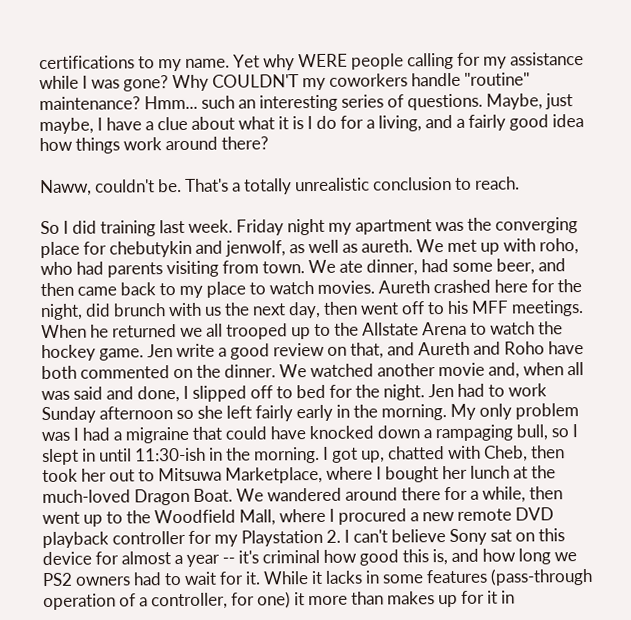certifications to my name. Yet why WERE people calling for my assistance while I was gone? Why COULDN'T my coworkers handle "routine" maintenance? Hmm... such an interesting series of questions. Maybe, just maybe, I have a clue about what it is I do for a living, and a fairly good idea how things work around there?

Naww, couldn't be. That's a totally unrealistic conclusion to reach.

So I did training last week. Friday night my apartment was the converging place for chebutykin and jenwolf, as well as aureth. We met up with roho, who had parents visiting from town. We ate dinner, had some beer, and then came back to my place to watch movies. Aureth crashed here for the night, did brunch with us the next day, then went off to his MFF meetings. When he returned we all trooped up to the Allstate Arena to watch the hockey game. Jen write a good review on that, and Aureth and Roho have both commented on the dinner. We watched another movie and, when all was said and done, I slipped off to bed for the night. Jen had to work Sunday afternoon so she left fairly early in the morning. My only problem was I had a migraine that could have knocked down a rampaging bull, so I slept in until 11:30-ish in the morning. I got up, chatted with Cheb, then took her out to Mitsuwa Marketplace, where I bought her lunch at the much-loved Dragon Boat. We wandered around there for a while, then went up to the Woodfield Mall, where I procured a new remote DVD playback controller for my Playstation 2. I can't believe Sony sat on this device for almost a year -- it's criminal how good this is, and how long we PS2 owners had to wait for it. While it lacks in some features (pass-through operation of a controller, for one) it more than makes up for it in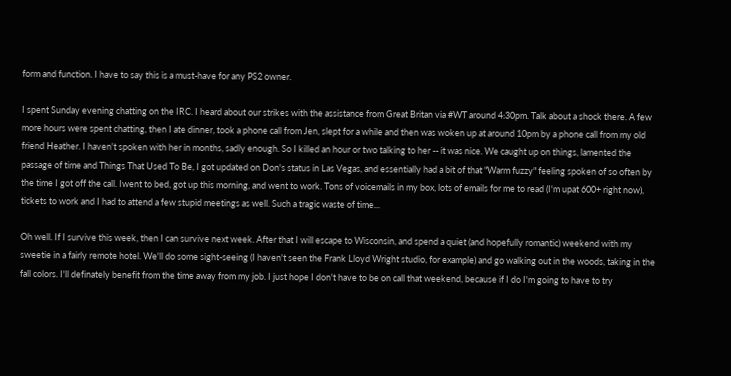form and function. I have to say this is a must-have for any PS2 owner.

I spent Sunday evening chatting on the IRC. I heard about our strikes with the assistance from Great Britan via #WT around 4:30pm. Talk about a shock there. A few more hours were spent chatting, then I ate dinner, took a phone call from Jen, slept for a while and then was woken up at around 10pm by a phone call from my old friend Heather. I haven't spoken with her in months, sadly enough. So I killed an hour or two talking to her -- it was nice. We caught up on things, lamented the passage of time and Things That Used To Be, I got updated on Don's status in Las Vegas, and essentially had a bit of that "Warm fuzzy" feeling spoken of so often by the time I got off the call. Iwent to bed, got up this morning, and went to work. Tons of voicemails in my box, lots of emails for me to read (I'm upat 600+ right now), tickets to work and I had to attend a few stupid meetings as well. Such a tragic waste of time...

Oh well. If I survive this week, then I can survive next week. After that I will escape to Wisconsin, and spend a quiet (and hopefully romantic) weekend with my sweetie in a fairly remote hotel. We'll do some sight-seeing (I haven't seen the Frank Lloyd Wright studio, for example) and go walking out in the woods, taking in the fall colors. I'll definately benefit from the time away from my job. I just hope I don't have to be on call that weekend, because if I do I'm going to have to try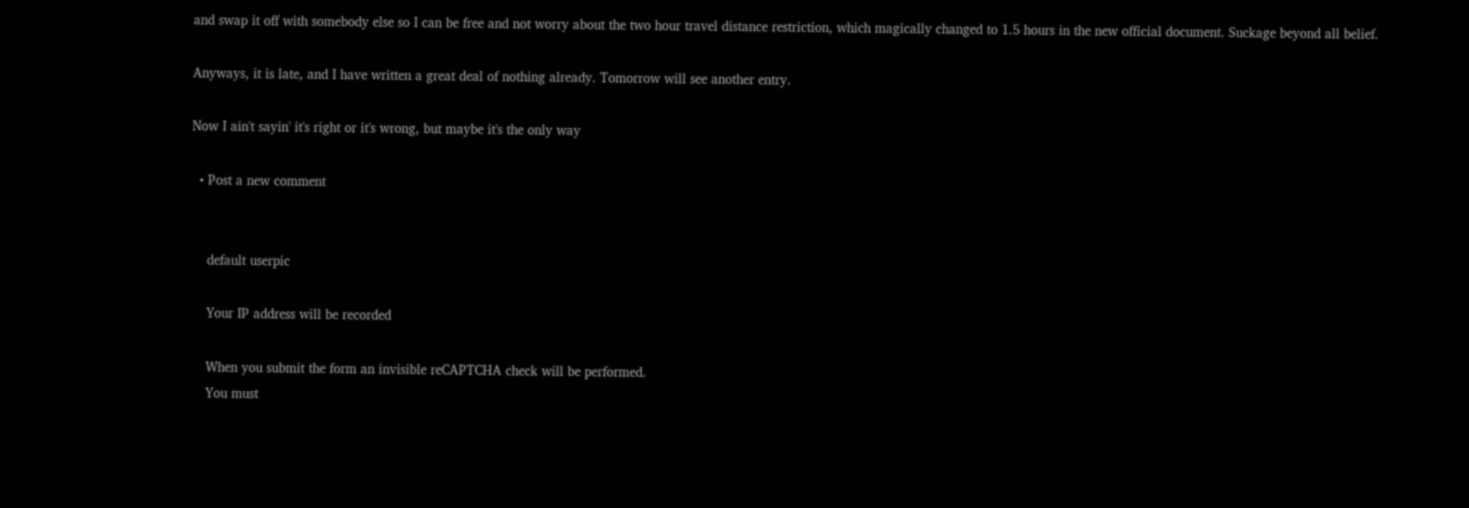and swap it off with somebody else so I can be free and not worry about the two hour travel distance restriction, which magically changed to 1.5 hours in the new official document. Suckage beyond all belief.

Anyways, it is late, and I have written a great deal of nothing already. Tomorrow will see another entry.

Now I ain't sayin' it's right or it's wrong, but maybe it's the only way

  • Post a new comment


    default userpic

    Your IP address will be recorded

    When you submit the form an invisible reCAPTCHA check will be performed.
    You must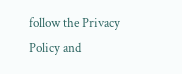follow the Privacy Policy and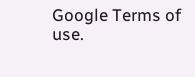Google Terms of use.